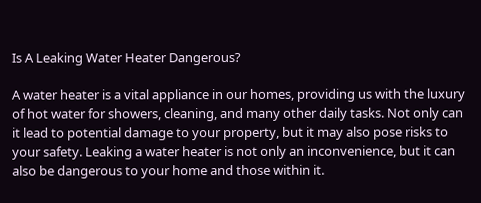Is A Leaking Water Heater Dangerous?

A water heater is a vital appliance in our homes, providing us with the luxury of hot water for showers, cleaning, and many other daily tasks. Not only can it lead to potential damage to your property, but it may also pose risks to your safety. Leaking a water heater is not only an inconvenience, but it can also be dangerous to your home and those within it.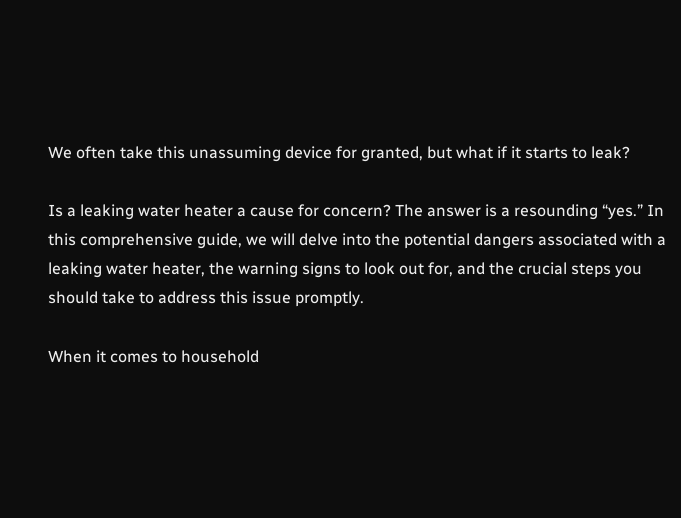We often take this unassuming device for granted, but what if it starts to leak?

Is a leaking water heater a cause for concern? The answer is a resounding “yes.” In this comprehensive guide, we will delve into the potential dangers associated with a leaking water heater, the warning signs to look out for, and the crucial steps you should take to address this issue promptly.

When it comes to household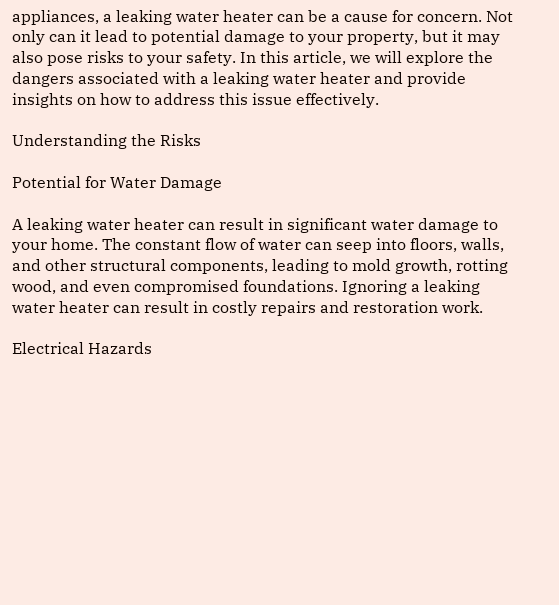appliances, a leaking water heater can be a cause for concern. Not only can it lead to potential damage to your property, but it may also pose risks to your safety. In this article, we will explore the dangers associated with a leaking water heater and provide insights on how to address this issue effectively.

Understanding the Risks

Potential for Water Damage

A leaking water heater can result in significant water damage to your home. The constant flow of water can seep into floors, walls, and other structural components, leading to mold growth, rotting wood, and even compromised foundations. Ignoring a leaking water heater can result in costly repairs and restoration work.

Electrical Hazards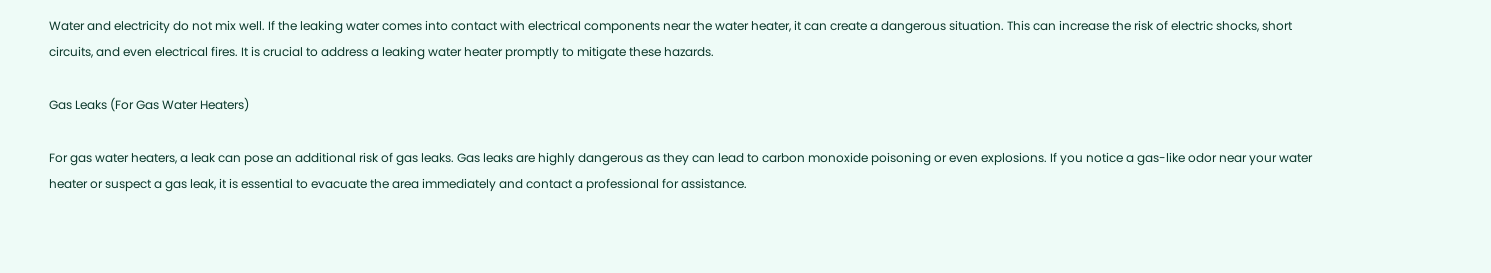Water and electricity do not mix well. If the leaking water comes into contact with electrical components near the water heater, it can create a dangerous situation. This can increase the risk of electric shocks, short circuits, and even electrical fires. It is crucial to address a leaking water heater promptly to mitigate these hazards.

Gas Leaks (For Gas Water Heaters)

For gas water heaters, a leak can pose an additional risk of gas leaks. Gas leaks are highly dangerous as they can lead to carbon monoxide poisoning or even explosions. If you notice a gas-like odor near your water heater or suspect a gas leak, it is essential to evacuate the area immediately and contact a professional for assistance.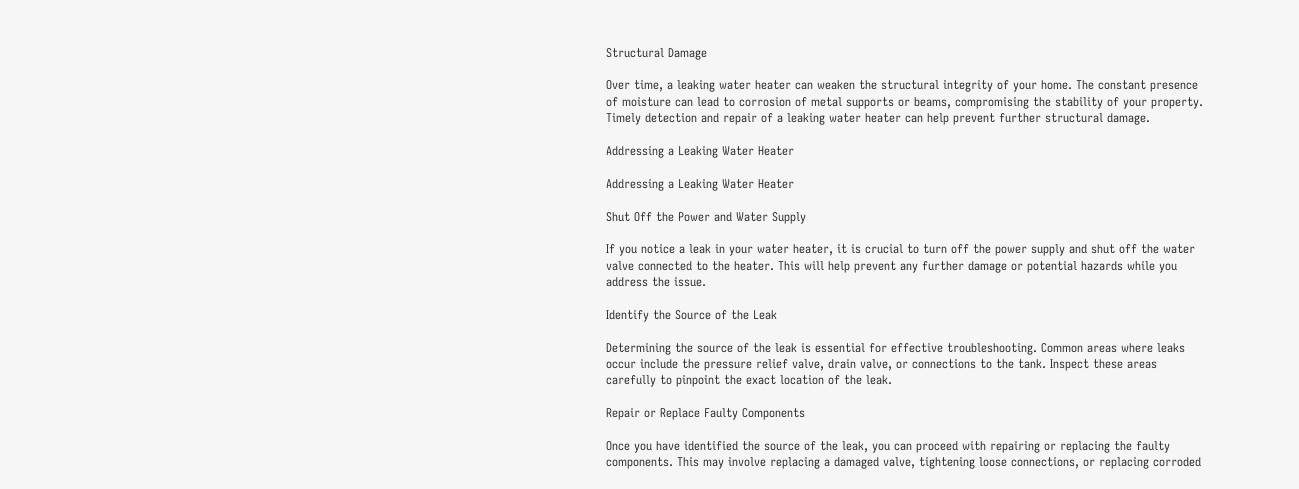Structural Damage

Over time, a leaking water heater can weaken the structural integrity of your home. The constant presence of moisture can lead to corrosion of metal supports or beams, compromising the stability of your property. Timely detection and repair of a leaking water heater can help prevent further structural damage.

Addressing a Leaking Water Heater

Addressing a Leaking Water Heater

Shut Off the Power and Water Supply

If you notice a leak in your water heater, it is crucial to turn off the power supply and shut off the water valve connected to the heater. This will help prevent any further damage or potential hazards while you address the issue.

Identify the Source of the Leak

Determining the source of the leak is essential for effective troubleshooting. Common areas where leaks occur include the pressure relief valve, drain valve, or connections to the tank. Inspect these areas carefully to pinpoint the exact location of the leak.

Repair or Replace Faulty Components

Once you have identified the source of the leak, you can proceed with repairing or replacing the faulty components. This may involve replacing a damaged valve, tightening loose connections, or replacing corroded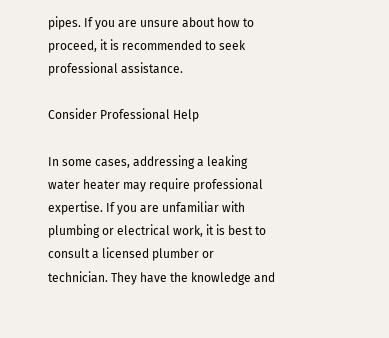pipes. If you are unsure about how to proceed, it is recommended to seek professional assistance.

Consider Professional Help

In some cases, addressing a leaking water heater may require professional expertise. If you are unfamiliar with plumbing or electrical work, it is best to consult a licensed plumber or technician. They have the knowledge and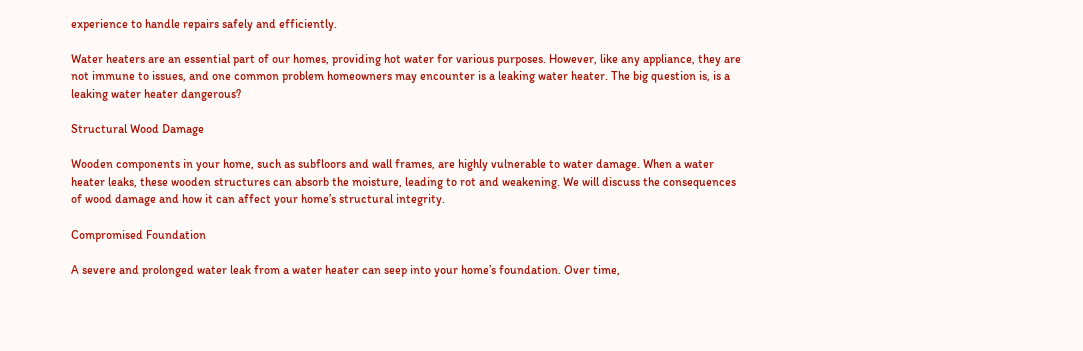experience to handle repairs safely and efficiently.

Water heaters are an essential part of our homes, providing hot water for various purposes. However, like any appliance, they are not immune to issues, and one common problem homeowners may encounter is a leaking water heater. The big question is, is a leaking water heater dangerous?

Structural Wood Damage

Wooden components in your home, such as subfloors and wall frames, are highly vulnerable to water damage. When a water heater leaks, these wooden structures can absorb the moisture, leading to rot and weakening. We will discuss the consequences of wood damage and how it can affect your home’s structural integrity.

Compromised Foundation

A severe and prolonged water leak from a water heater can seep into your home’s foundation. Over time,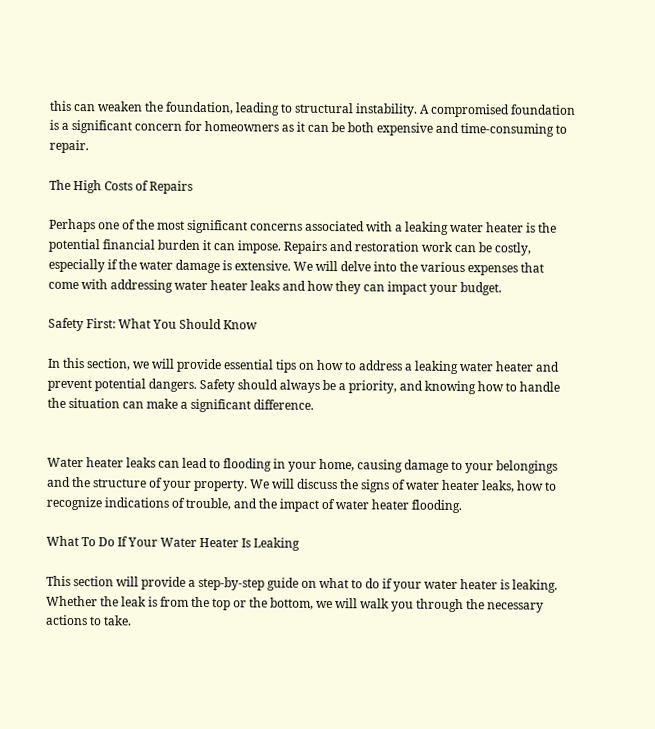this can weaken the foundation, leading to structural instability. A compromised foundation is a significant concern for homeowners as it can be both expensive and time-consuming to repair.

The High Costs of Repairs

Perhaps one of the most significant concerns associated with a leaking water heater is the potential financial burden it can impose. Repairs and restoration work can be costly, especially if the water damage is extensive. We will delve into the various expenses that come with addressing water heater leaks and how they can impact your budget.

Safety First: What You Should Know

In this section, we will provide essential tips on how to address a leaking water heater and prevent potential dangers. Safety should always be a priority, and knowing how to handle the situation can make a significant difference.


Water heater leaks can lead to flooding in your home, causing damage to your belongings and the structure of your property. We will discuss the signs of water heater leaks, how to recognize indications of trouble, and the impact of water heater flooding.

What To Do If Your Water Heater Is Leaking

This section will provide a step-by-step guide on what to do if your water heater is leaking. Whether the leak is from the top or the bottom, we will walk you through the necessary actions to take.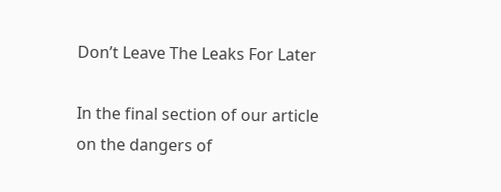Don’t Leave The Leaks For Later

In the final section of our article on the dangers of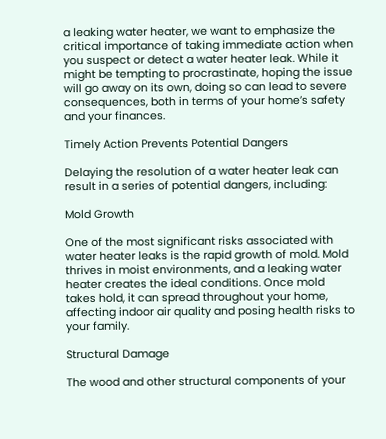a leaking water heater, we want to emphasize the critical importance of taking immediate action when you suspect or detect a water heater leak. While it might be tempting to procrastinate, hoping the issue will go away on its own, doing so can lead to severe consequences, both in terms of your home’s safety and your finances.

Timely Action Prevents Potential Dangers

Delaying the resolution of a water heater leak can result in a series of potential dangers, including:

Mold Growth

One of the most significant risks associated with water heater leaks is the rapid growth of mold. Mold thrives in moist environments, and a leaking water heater creates the ideal conditions. Once mold takes hold, it can spread throughout your home, affecting indoor air quality and posing health risks to your family.

Structural Damage

The wood and other structural components of your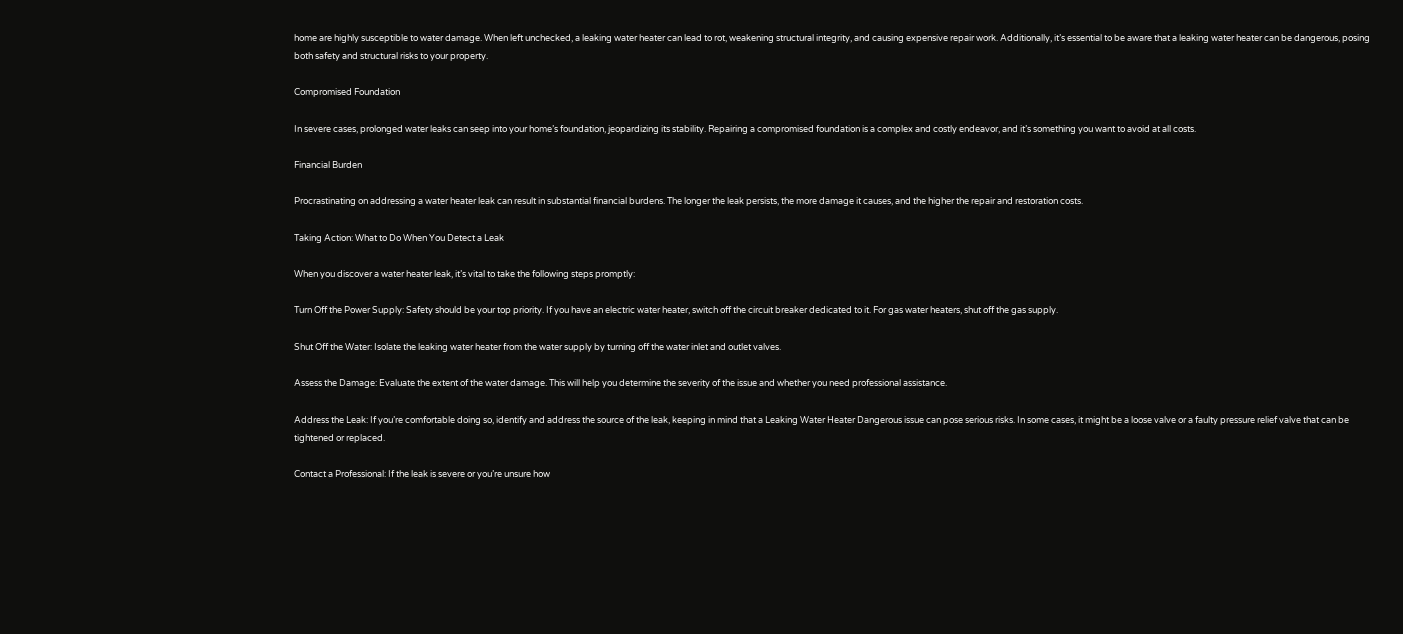home are highly susceptible to water damage. When left unchecked, a leaking water heater can lead to rot, weakening structural integrity, and causing expensive repair work. Additionally, it’s essential to be aware that a leaking water heater can be dangerous, posing both safety and structural risks to your property.

Compromised Foundation

In severe cases, prolonged water leaks can seep into your home’s foundation, jeopardizing its stability. Repairing a compromised foundation is a complex and costly endeavor, and it’s something you want to avoid at all costs.

Financial Burden

Procrastinating on addressing a water heater leak can result in substantial financial burdens. The longer the leak persists, the more damage it causes, and the higher the repair and restoration costs.

Taking Action: What to Do When You Detect a Leak

When you discover a water heater leak, it’s vital to take the following steps promptly:

Turn Off the Power Supply: Safety should be your top priority. If you have an electric water heater, switch off the circuit breaker dedicated to it. For gas water heaters, shut off the gas supply.

Shut Off the Water: Isolate the leaking water heater from the water supply by turning off the water inlet and outlet valves.

Assess the Damage: Evaluate the extent of the water damage. This will help you determine the severity of the issue and whether you need professional assistance.

Address the Leak: If you’re comfortable doing so, identify and address the source of the leak, keeping in mind that a Leaking Water Heater Dangerous issue can pose serious risks. In some cases, it might be a loose valve or a faulty pressure relief valve that can be tightened or replaced.

Contact a Professional: If the leak is severe or you’re unsure how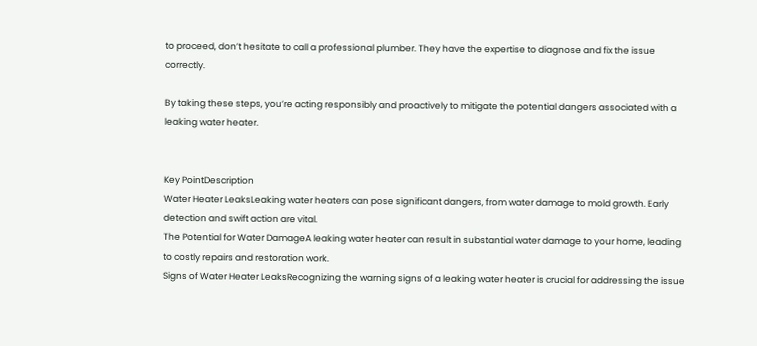to proceed, don’t hesitate to call a professional plumber. They have the expertise to diagnose and fix the issue correctly.

By taking these steps, you’re acting responsibly and proactively to mitigate the potential dangers associated with a leaking water heater.


Key PointDescription
Water Heater LeaksLeaking water heaters can pose significant dangers, from water damage to mold growth. Early detection and swift action are vital.
The Potential for Water DamageA leaking water heater can result in substantial water damage to your home, leading to costly repairs and restoration work.
Signs of Water Heater LeaksRecognizing the warning signs of a leaking water heater is crucial for addressing the issue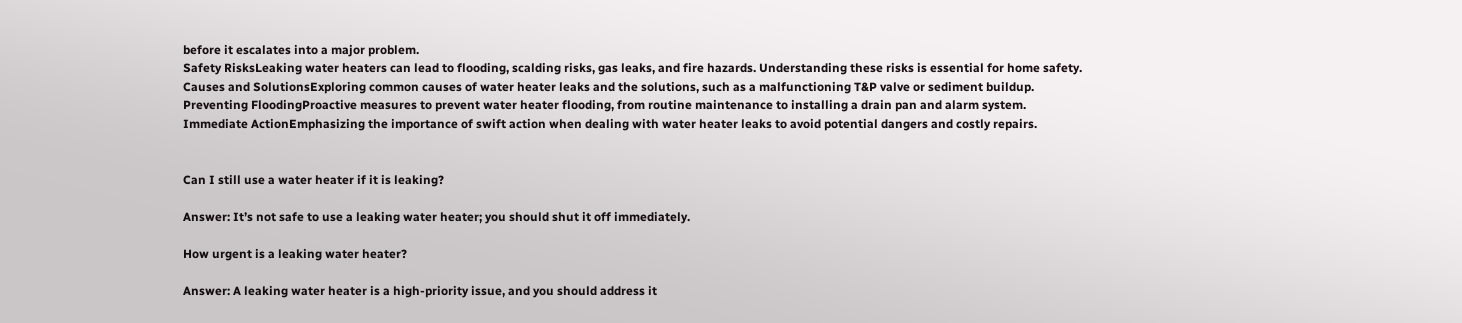before it escalates into a major problem.
Safety RisksLeaking water heaters can lead to flooding, scalding risks, gas leaks, and fire hazards. Understanding these risks is essential for home safety.
Causes and SolutionsExploring common causes of water heater leaks and the solutions, such as a malfunctioning T&P valve or sediment buildup.
Preventing FloodingProactive measures to prevent water heater flooding, from routine maintenance to installing a drain pan and alarm system.
Immediate ActionEmphasizing the importance of swift action when dealing with water heater leaks to avoid potential dangers and costly repairs.


Can I still use a water heater if it is leaking?

Answer: It’s not safe to use a leaking water heater; you should shut it off immediately.

How urgent is a leaking water heater?

Answer: A leaking water heater is a high-priority issue, and you should address it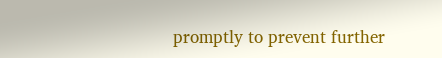promptly to prevent further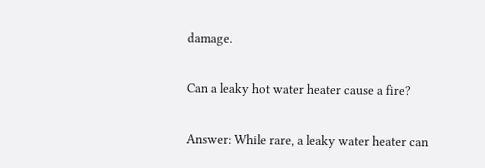damage.

Can a leaky hot water heater cause a fire?

Answer: While rare, a leaky water heater can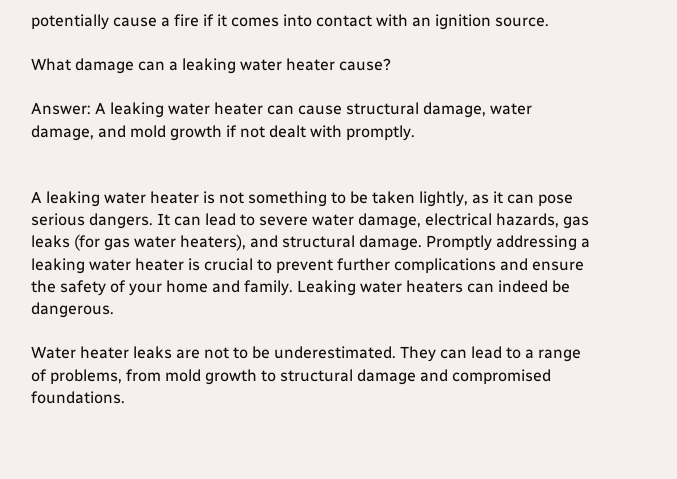potentially cause a fire if it comes into contact with an ignition source.

What damage can a leaking water heater cause?

Answer: A leaking water heater can cause structural damage, water damage, and mold growth if not dealt with promptly.


A leaking water heater is not something to be taken lightly, as it can pose serious dangers. It can lead to severe water damage, electrical hazards, gas leaks (for gas water heaters), and structural damage. Promptly addressing a leaking water heater is crucial to prevent further complications and ensure the safety of your home and family. Leaking water heaters can indeed be dangerous.

Water heater leaks are not to be underestimated. They can lead to a range of problems, from mold growth to structural damage and compromised foundations.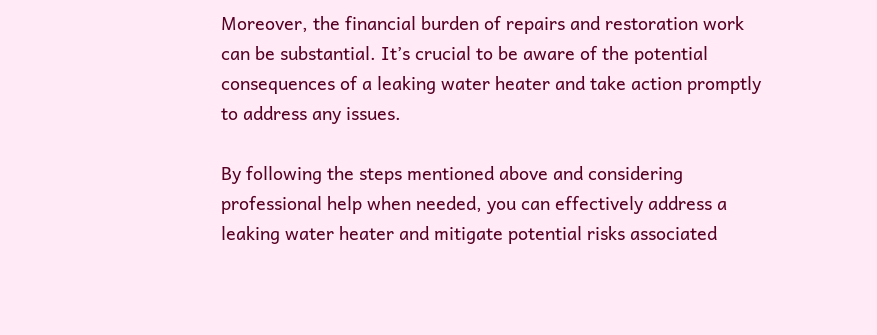Moreover, the financial burden of repairs and restoration work can be substantial. It’s crucial to be aware of the potential consequences of a leaking water heater and take action promptly to address any issues.

By following the steps mentioned above and considering professional help when needed, you can effectively address a leaking water heater and mitigate potential risks associated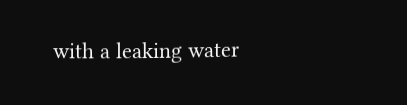with a leaking water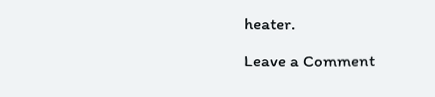heater.

Leave a Comment